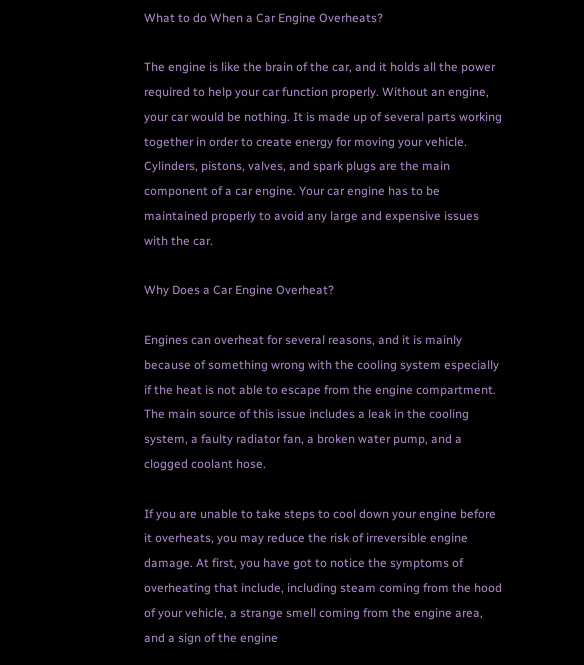What to do When a Car Engine Overheats?

The engine is like the brain of the car, and it holds all the power required to help your car function properly. Without an engine, your car would be nothing. It is made up of several parts working together in order to create energy for moving your vehicle. Cylinders, pistons, valves, and spark plugs are the main component of a car engine. Your car engine has to be maintained properly to avoid any large and expensive issues with the car.

Why Does a Car Engine Overheat?

Engines can overheat for several reasons, and it is mainly because of something wrong with the cooling system especially if the heat is not able to escape from the engine compartment. The main source of this issue includes a leak in the cooling system, a faulty radiator fan, a broken water pump, and a clogged coolant hose.

If you are unable to take steps to cool down your engine before it overheats, you may reduce the risk of irreversible engine damage. At first, you have got to notice the symptoms of overheating that include, including steam coming from the hood of your vehicle, a strange smell coming from the engine area, and a sign of the engine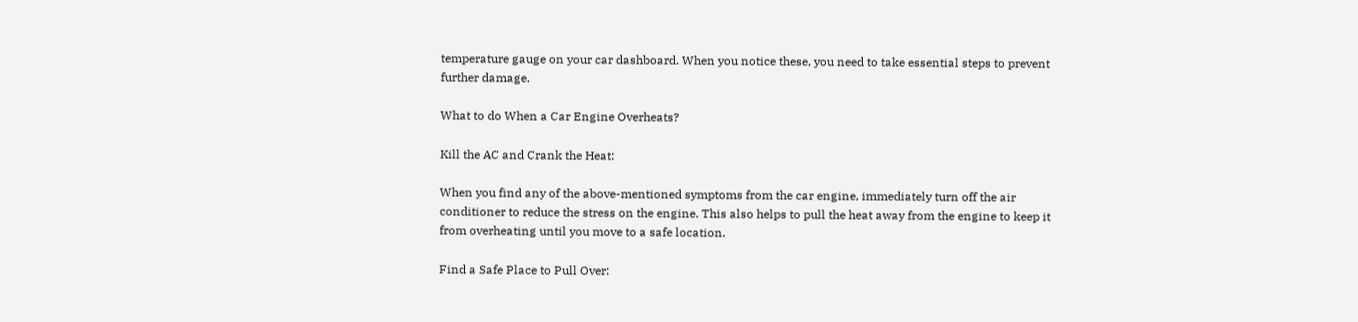temperature gauge on your car dashboard. When you notice these, you need to take essential steps to prevent further damage.

What to do When a Car Engine Overheats?

Kill the AC and Crank the Heat:

When you find any of the above-mentioned symptoms from the car engine, immediately turn off the air conditioner to reduce the stress on the engine. This also helps to pull the heat away from the engine to keep it from overheating until you move to a safe location.

Find a Safe Place to Pull Over: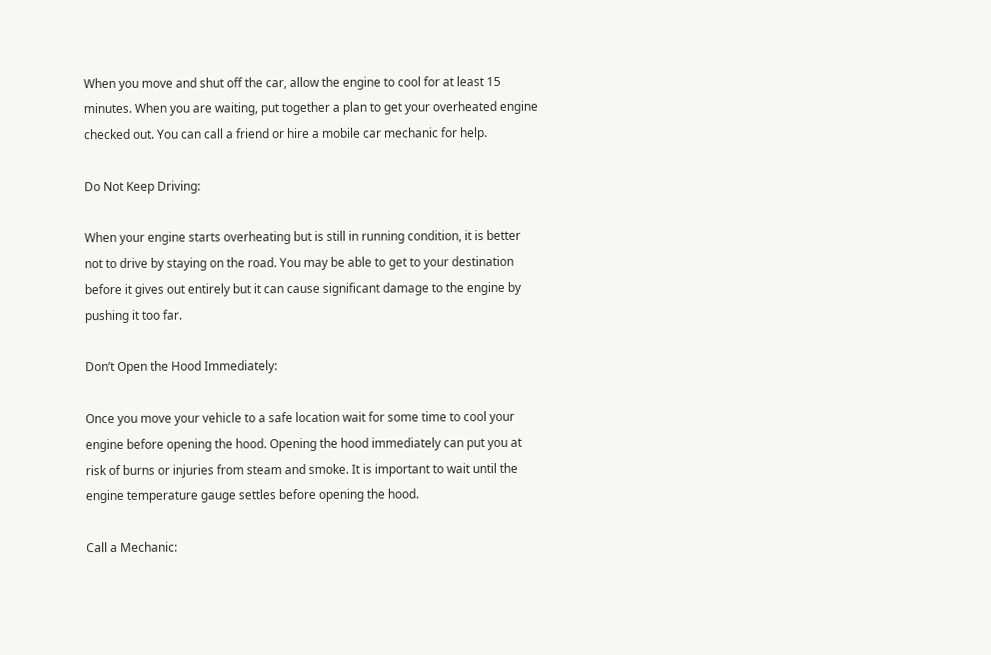When you move and shut off the car, allow the engine to cool for at least 15 minutes. When you are waiting, put together a plan to get your overheated engine checked out. You can call a friend or hire a mobile car mechanic for help.

Do Not Keep Driving:

When your engine starts overheating but is still in running condition, it is better not to drive by staying on the road. You may be able to get to your destination before it gives out entirely but it can cause significant damage to the engine by pushing it too far.

Don’t Open the Hood Immediately:

Once you move your vehicle to a safe location wait for some time to cool your engine before opening the hood. Opening the hood immediately can put you at risk of burns or injuries from steam and smoke. It is important to wait until the engine temperature gauge settles before opening the hood.

Call a Mechanic: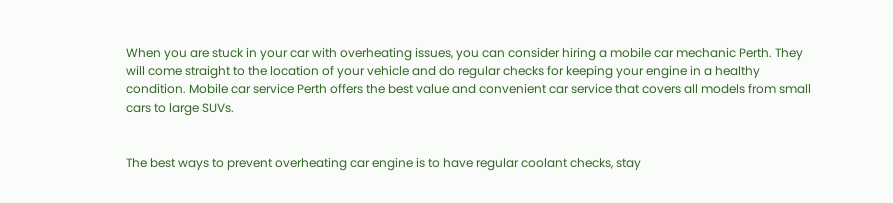When you are stuck in your car with overheating issues, you can consider hiring a mobile car mechanic Perth. They will come straight to the location of your vehicle and do regular checks for keeping your engine in a healthy condition. Mobile car service Perth offers the best value and convenient car service that covers all models from small cars to large SUVs.


The best ways to prevent overheating car engine is to have regular coolant checks, stay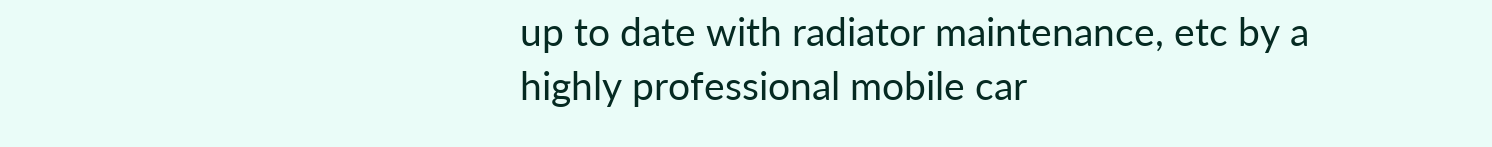up to date with radiator maintenance, etc by a highly professional mobile car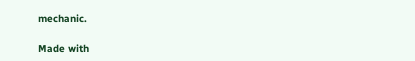mechanic.

Made with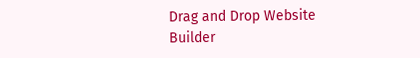Drag and Drop Website Builder